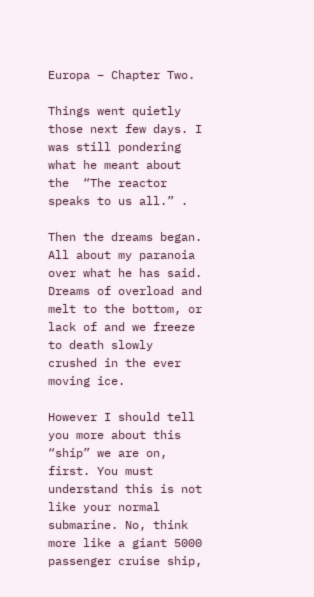Europa – Chapter Two.

Things went quietly those next few days. I was still pondering what he meant about the  “The reactor speaks to us all.” .

Then the dreams began. All about my paranoia over what he has said. Dreams of overload and melt to the bottom, or lack of and we freeze to death slowly crushed in the ever moving ice.

However I should tell you more about this “ship” we are on, first. You must understand this is not like your normal submarine. No, think more like a giant 5000 passenger cruise ship,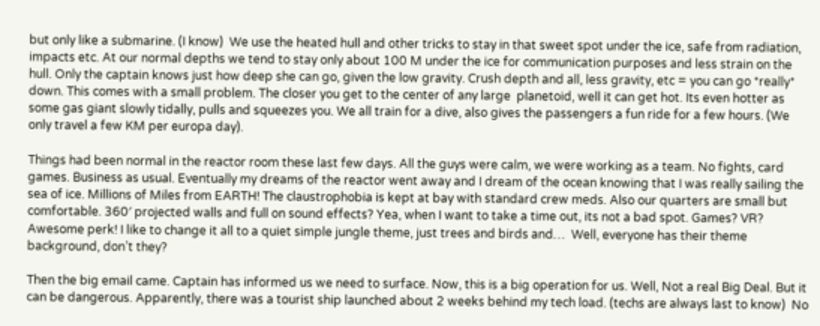but only like a submarine. (I know)  We use the heated hull and other tricks to stay in that sweet spot under the ice, safe from radiation, impacts etc. At our normal depths we tend to stay only about 100 M under the ice for communication purposes and less strain on the hull. Only the captain knows just how deep she can go, given the low gravity. Crush depth and all, less gravity, etc = you can go *really* down. This comes with a small problem. The closer you get to the center of any large  planetoid, well it can get hot. Its even hotter as some gas giant slowly tidally, pulls and squeezes you. We all train for a dive, also gives the passengers a fun ride for a few hours. (We only travel a few KM per europa day).

Things had been normal in the reactor room these last few days. All the guys were calm, we were working as a team. No fights, card games. Business as usual. Eventually my dreams of the reactor went away and I dream of the ocean knowing that I was really sailing the sea of ice. Millions of Miles from EARTH! The claustrophobia is kept at bay with standard crew meds. Also our quarters are small but comfortable. 360′ projected walls and full on sound effects? Yea, when I want to take a time out, its not a bad spot. Games? VR? Awesome perk! I like to change it all to a quiet simple jungle theme, just trees and birds and…  Well, everyone has their theme background, don’t they?

Then the big email came. Captain has informed us we need to surface. Now, this is a big operation for us. Well, Not a real Big Deal. But it can be dangerous. Apparently, there was a tourist ship launched about 2 weeks behind my tech load. (techs are always last to know)  No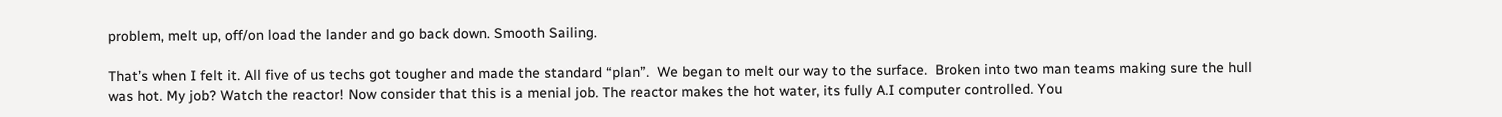problem, melt up, off/on load the lander and go back down. Smooth Sailing.

That’s when I felt it. All five of us techs got tougher and made the standard “plan”.  We began to melt our way to the surface.  Broken into two man teams making sure the hull was hot. My job? Watch the reactor! Now consider that this is a menial job. The reactor makes the hot water, its fully A.I computer controlled. You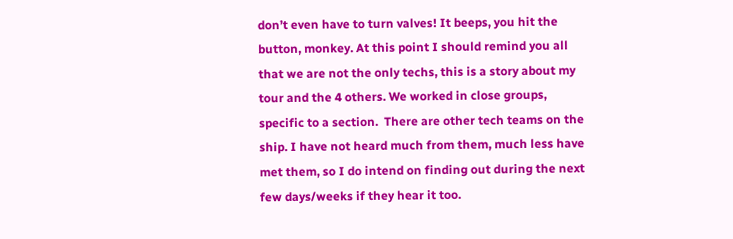don’t even have to turn valves! It beeps, you hit the button, monkey. At this point I should remind you all that we are not the only techs, this is a story about my tour and the 4 others. We worked in close groups, specific to a section.  There are other tech teams on the ship. I have not heard much from them, much less have met them, so I do intend on finding out during the next few days/weeks if they hear it too.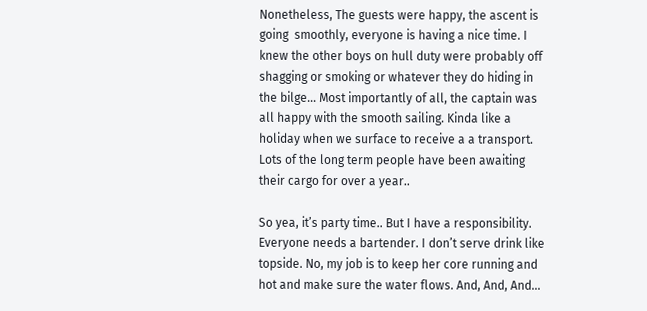Nonetheless, The guests were happy, the ascent is going  smoothly, everyone is having a nice time. I knew the other boys on hull duty were probably off shagging or smoking or whatever they do hiding in the bilge… Most importantly of all, the captain was all happy with the smooth sailing. Kinda like a holiday when we surface to receive a a transport. Lots of the long term people have been awaiting their cargo for over a year..

So yea, it’s party time.. But I have a responsibility. Everyone needs a bartender. I don’t serve drink like topside. No, my job is to keep her core running and hot and make sure the water flows. And, And, And…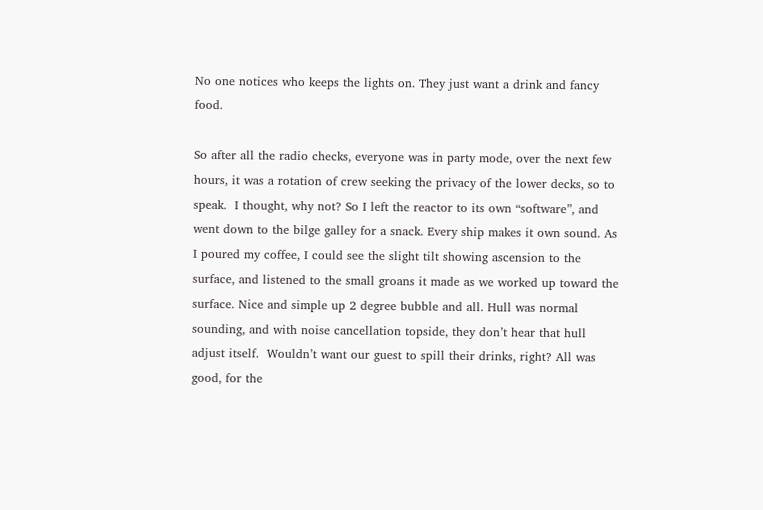No one notices who keeps the lights on. They just want a drink and fancy food.

So after all the radio checks, everyone was in party mode, over the next few hours, it was a rotation of crew seeking the privacy of the lower decks, so to speak.  I thought, why not? So I left the reactor to its own “software”, and went down to the bilge galley for a snack. Every ship makes it own sound. As I poured my coffee, I could see the slight tilt showing ascension to the surface, and listened to the small groans it made as we worked up toward the surface. Nice and simple up 2 degree bubble and all. Hull was normal sounding, and with noise cancellation topside, they don’t hear that hull adjust itself.  Wouldn’t want our guest to spill their drinks, right? All was good, for the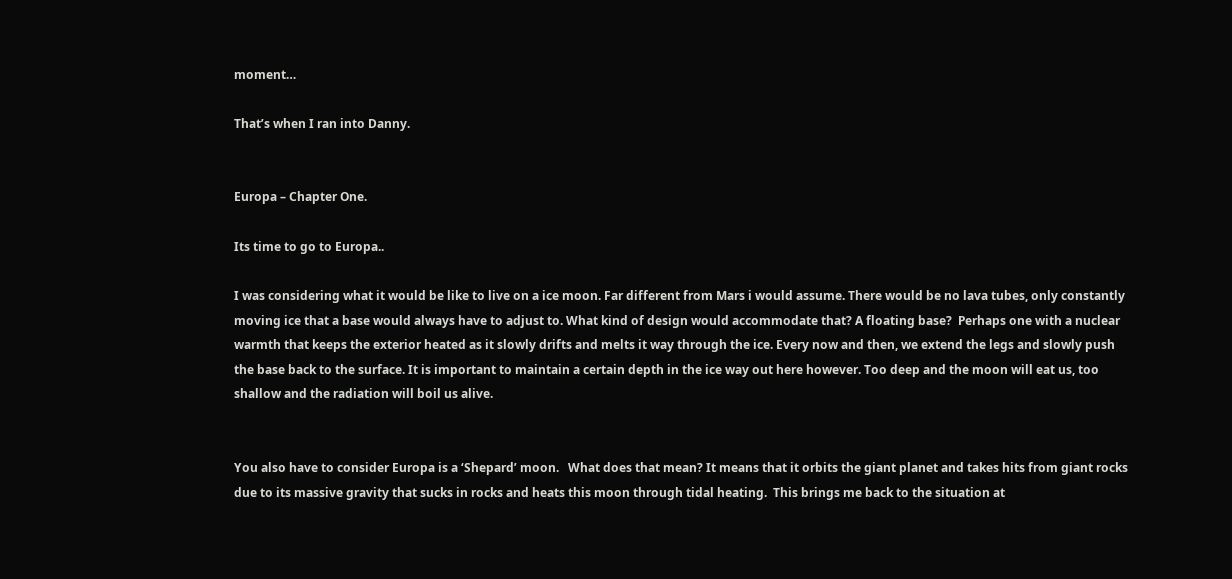moment…

That’s when I ran into Danny.


Europa – Chapter One.

Its time to go to Europa..

I was considering what it would be like to live on a ice moon. Far different from Mars i would assume. There would be no lava tubes, only constantly moving ice that a base would always have to adjust to. What kind of design would accommodate that? A floating base?  Perhaps one with a nuclear warmth that keeps the exterior heated as it slowly drifts and melts it way through the ice. Every now and then, we extend the legs and slowly push the base back to the surface. It is important to maintain a certain depth in the ice way out here however. Too deep and the moon will eat us, too shallow and the radiation will boil us alive.


You also have to consider Europa is a ‘Shepard’ moon.   What does that mean? It means that it orbits the giant planet and takes hits from giant rocks due to its massive gravity that sucks in rocks and heats this moon through tidal heating.  This brings me back to the situation at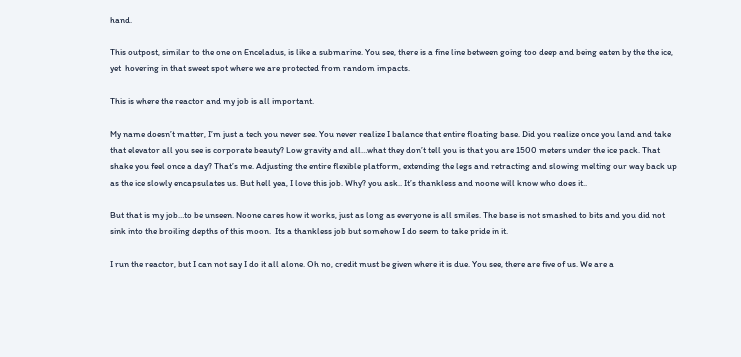hand.

This outpost, similar to the one on Enceladus, is like a submarine. You see, there is a fine line between going too deep and being eaten by the the ice, yet  hovering in that sweet spot where we are protected from random impacts.

This is where the reactor and my job is all important.

My name doesn’t matter, I’m just a tech you never see. You never realize I balance that entire floating base. Did you realize once you land and take that elevator all you see is corporate beauty? Low gravity and all…what they don’t tell you is that you are 1500 meters under the ice pack. That shake you feel once a day? That’s me. Adjusting the entire flexible platform, extending the legs and retracting and slowing melting our way back up as the ice slowly encapsulates us. But hell yea, I love this job. Why? you ask.. It’s thankless and noone will know who does it..

But that is my job…to be unseen. Noone cares how it works, just as long as everyone is all smiles. The base is not smashed to bits and you did not sink into the broiling depths of this moon.  Its a thankless job but somehow I do seem to take pride in it.

I run the reactor, but I can not say I do it all alone. Oh no, credit must be given where it is due. You see, there are five of us. We are a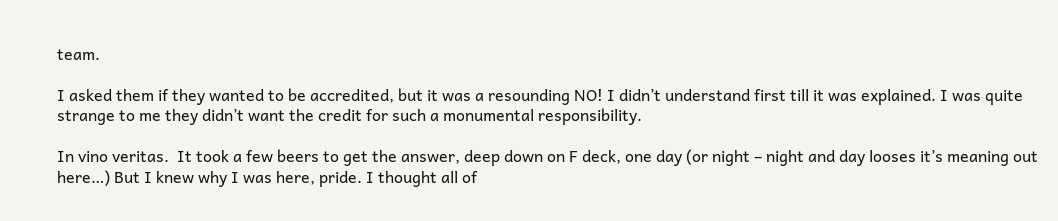team.

I asked them if they wanted to be accredited, but it was a resounding NO! I didn’t understand first till it was explained. I was quite strange to me they didn’t want the credit for such a monumental responsibility.

In vino veritas.  It took a few beers to get the answer, deep down on F deck, one day (or night – night and day looses it’s meaning out here…) But I knew why I was here, pride. I thought all of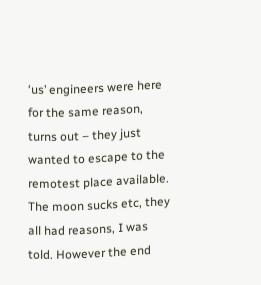‘us’ engineers were here for the same reason, turns out – they just wanted to escape to the remotest place available. The moon sucks etc, they all had reasons, I was told. However the end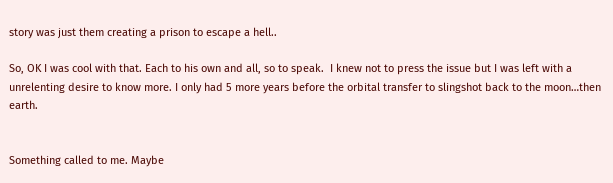story was just them creating a prison to escape a hell..

So, OK I was cool with that. Each to his own and all, so to speak.  I knew not to press the issue but I was left with a unrelenting desire to know more. I only had 5 more years before the orbital transfer to slingshot back to the moon…then earth.


Something called to me. Maybe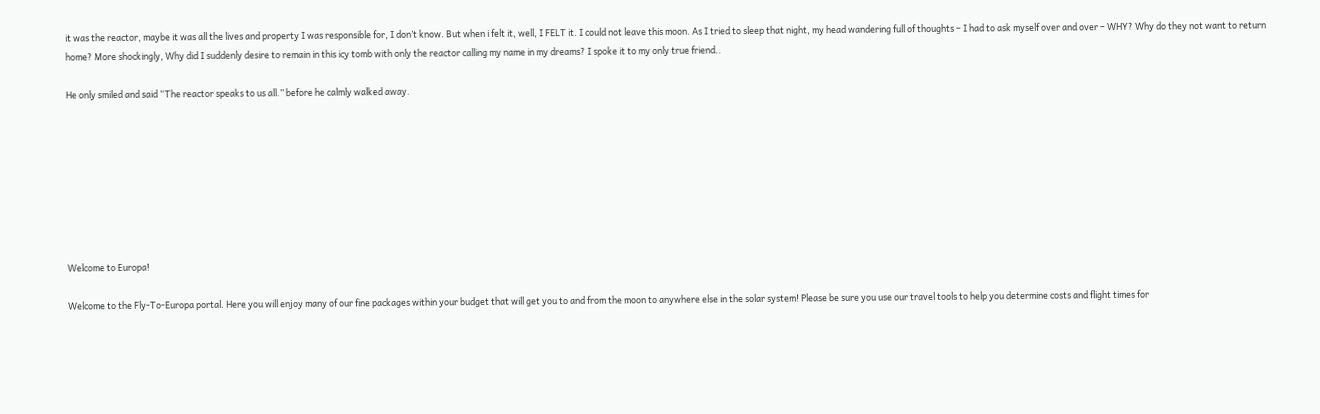it was the reactor, maybe it was all the lives and property I was responsible for, I don’t know. But when i felt it, well, I FELT it. I could not leave this moon. As I tried to sleep that night, my head wandering full of thoughts – I had to ask myself over and over – WHY? Why do they not want to return home? More shockingly, Why did I suddenly desire to remain in this icy tomb with only the reactor calling my name in my dreams? I spoke it to my only true friend..

He only smiled and said “The reactor speaks to us all.” before he calmly walked away.








Welcome to Europa!

Welcome to the Fly-To-Europa portal. Here you will enjoy many of our fine packages within your budget that will get you to and from the moon to anywhere else in the solar system! Please be sure you use our travel tools to help you determine costs and flight times for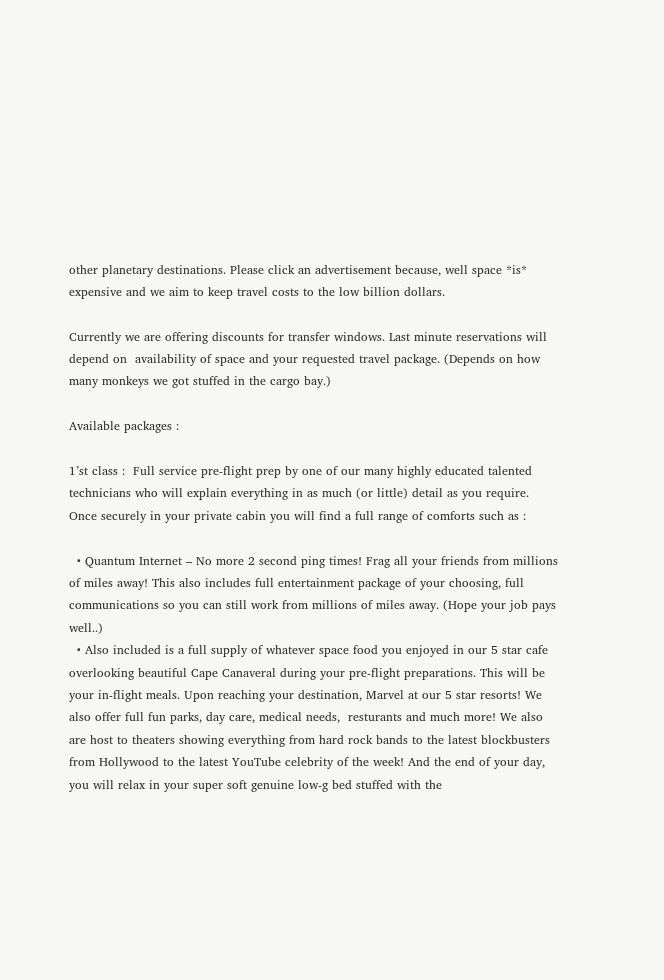other planetary destinations. Please click an advertisement because, well space *is* expensive and we aim to keep travel costs to the low billion dollars.

Currently we are offering discounts for transfer windows. Last minute reservations will depend on  availability of space and your requested travel package. (Depends on how many monkeys we got stuffed in the cargo bay.)

Available packages :

1’st class :  Full service pre-flight prep by one of our many highly educated talented technicians who will explain everything in as much (or little) detail as you require. Once securely in your private cabin you will find a full range of comforts such as :

  • Quantum Internet – No more 2 second ping times! Frag all your friends from millions of miles away! This also includes full entertainment package of your choosing, full communications so you can still work from millions of miles away. (Hope your job pays well..)
  • Also included is a full supply of whatever space food you enjoyed in our 5 star cafe overlooking beautiful Cape Canaveral during your pre-flight preparations. This will be your in-flight meals. Upon reaching your destination, Marvel at our 5 star resorts! We also offer full fun parks, day care, medical needs,  resturants and much more! We also are host to theaters showing everything from hard rock bands to the latest blockbusters from Hollywood to the latest YouTube celebrity of the week! And the end of your day, you will relax in your super soft genuine low-g bed stuffed with the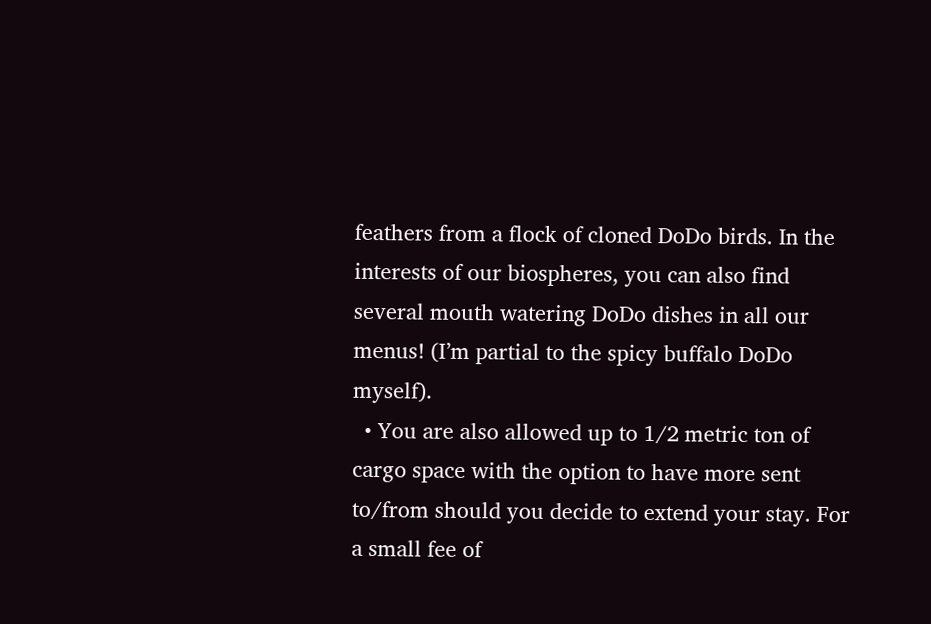feathers from a flock of cloned DoDo birds. In the interests of our biospheres, you can also find several mouth watering DoDo dishes in all our menus! (I’m partial to the spicy buffalo DoDo myself).
  • You are also allowed up to 1/2 metric ton of cargo space with the option to have more sent to/from should you decide to extend your stay. For a small fee of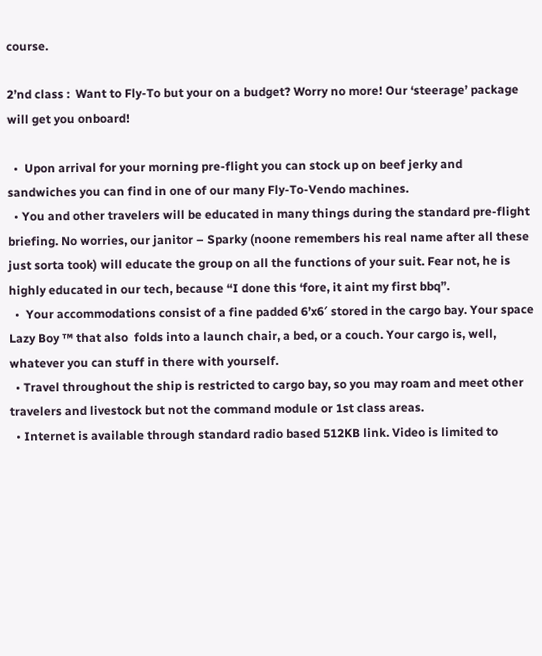course.

2’nd class :  Want to Fly-To but your on a budget? Worry no more! Our ‘steerage’ package will get you onboard!

  •  Upon arrival for your morning pre-flight you can stock up on beef jerky and sandwiches you can find in one of our many Fly-To-Vendo machines.
  • You and other travelers will be educated in many things during the standard pre-flight briefing. No worries, our janitor – Sparky (noone remembers his real name after all these just sorta took) will educate the group on all the functions of your suit. Fear not, he is highly educated in our tech, because “I done this ‘fore, it aint my first bbq”.
  •  Your accommodations consist of a fine padded 6’x6′ stored in the cargo bay. Your space Lazy Boy ™ that also  folds into a launch chair, a bed, or a couch. Your cargo is, well, whatever you can stuff in there with yourself.
  • Travel throughout the ship is restricted to cargo bay, so you may roam and meet other travelers and livestock but not the command module or 1st class areas.
  • Internet is available through standard radio based 512KB link. Video is limited to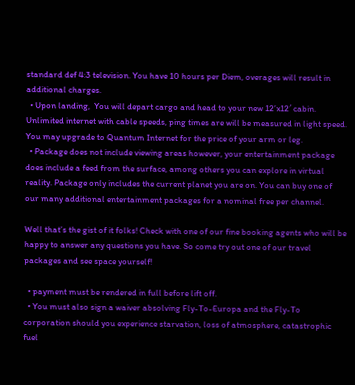standard def 4:3 television. You have 10 hours per Diem, overages will result in additional charges.
  • Upon landing,  You will depart cargo and head to your new 12’x12′ cabin. Unlimited internet with cable speeds, ping times are will be measured in light speed. You may upgrade to Quantum Internet for the price of your arm or leg.
  • Package does not include viewing areas however, your entertainment package does include a feed from the surface, among others you can explore in virtual reality. Package only includes the current planet you are on. You can buy one of our many additional entertainment packages for a nominal free per channel.

Well that’s the gist of it folks! Check with one of our fine booking agents who will be happy to answer any questions you have. So come try out one of our travel packages and see space yourself!

  • payment must be rendered in full before lift off.
  • You must also sign a waiver absolving Fly-To-Europa and the Fly-To corporation should you experience starvation, loss of atmosphere, catastrophic fuel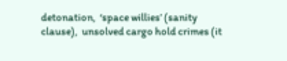detonation,  ‘space willies’ (sanity clause),  unsolved cargo hold crimes (it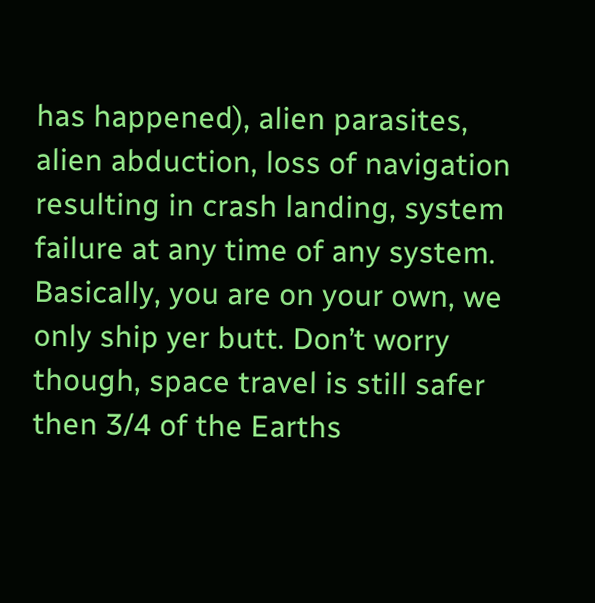has happened), alien parasites, alien abduction, loss of navigation resulting in crash landing, system failure at any time of any system. Basically, you are on your own, we only ship yer butt. Don’t worry though, space travel is still safer then 3/4 of the Earths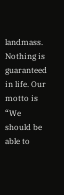landmass. Nothing is guaranteed in life. Our motto is “We should be able to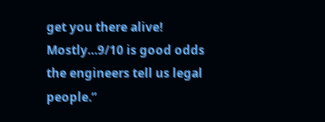get you there alive! Mostly…9/10 is good odds the engineers tell us legal people.”